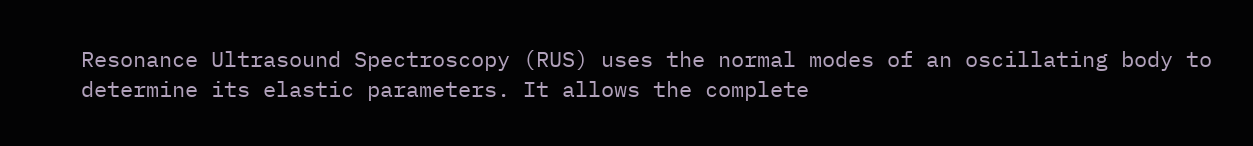Resonance Ultrasound Spectroscopy (RUS) uses the normal modes of an oscillating body to determine its elastic parameters. It allows the complete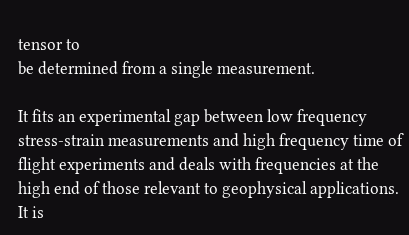tensor to
be determined from a single measurement.

It fits an experimental gap between low frequency stress-strain measurements and high frequency time of flight experiments and deals with frequencies at the high end of those relevant to geophysical applications. It is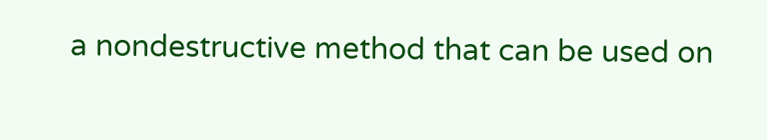a nondestructive method that can be used on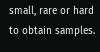small, rare or hard to obtain samples.